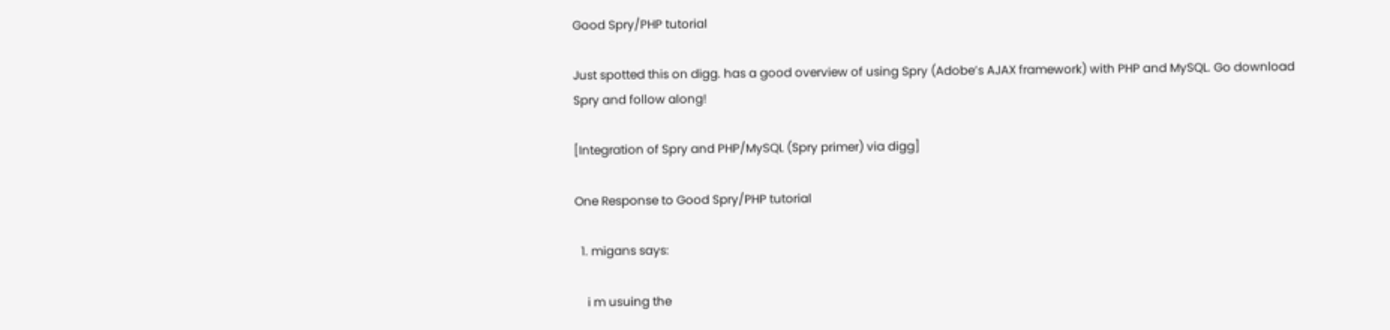Good Spry/PHP tutorial

Just spotted this on digg. has a good overview of using Spry (Adobe’s AJAX framework) with PHP and MySQL. Go download Spry and follow along!

[Integration of Spry and PHP/MySQL (Spry primer) via digg]

One Response to Good Spry/PHP tutorial

  1. migans says:

    i m usuing the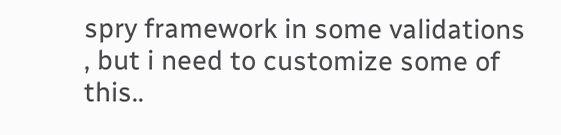spry framework in some validations , but i need to customize some of this..